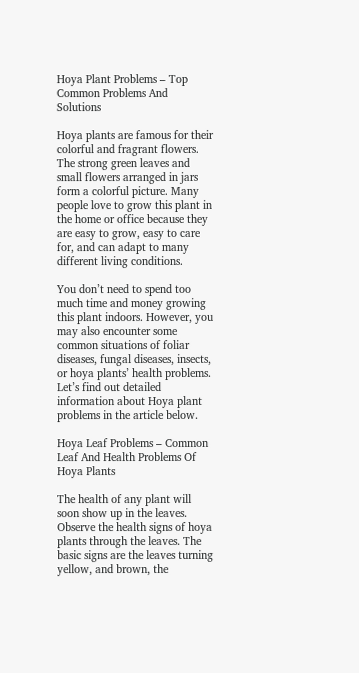Hoya Plant Problems – Top Common Problems And Solutions

Hoya plants are famous for their colorful and fragrant flowers. The strong green leaves and small flowers arranged in jars form a colorful picture. Many people love to grow this plant in the home or office because they are easy to grow, easy to care for, and can adapt to many different living conditions.

You don’t need to spend too much time and money growing this plant indoors. However, you may also encounter some common situations of foliar diseases, fungal diseases, insects, or hoya plants’ health problems. Let’s find out detailed information about Hoya plant problems in the article below.

Hoya Leaf Problems – Common Leaf And Health Problems Of Hoya Plants

The health of any plant will soon show up in the leaves. Observe the health signs of hoya plants through the leaves. The basic signs are the leaves turning yellow, and brown, the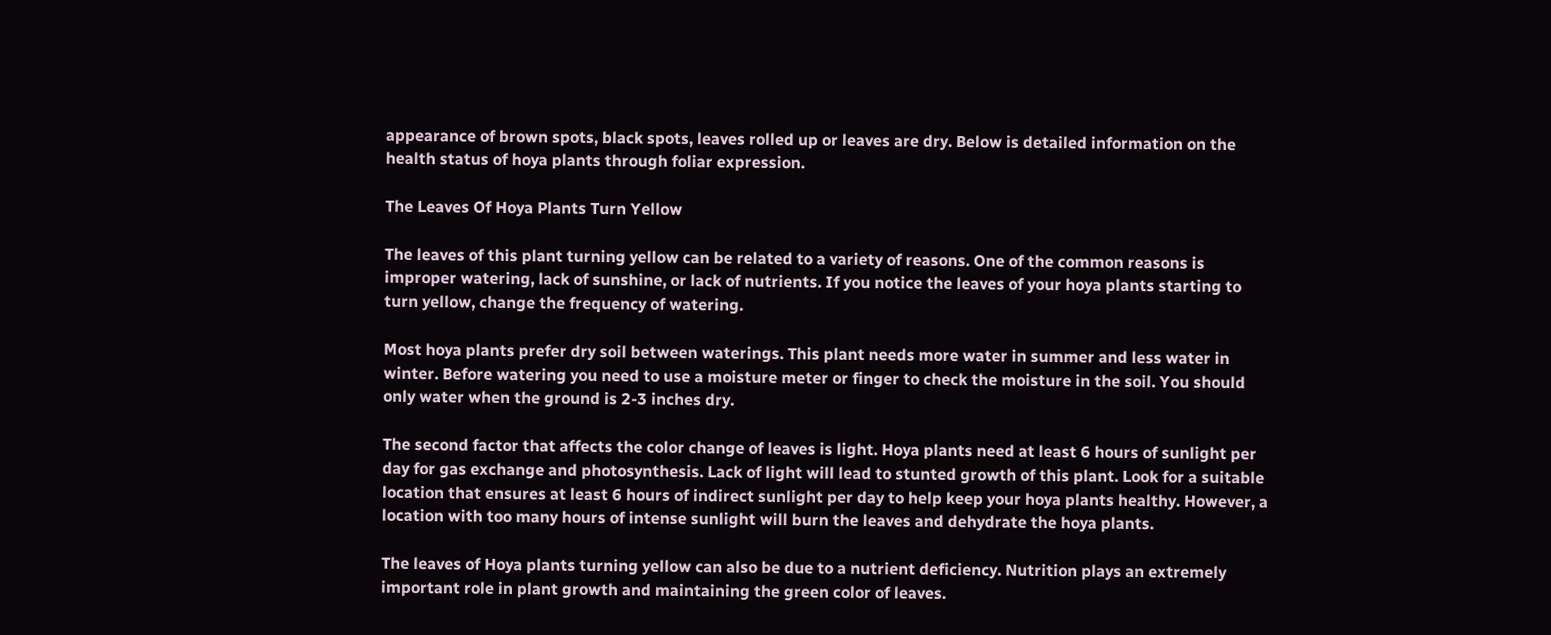appearance of brown spots, black spots, leaves rolled up or leaves are dry. Below is detailed information on the health status of hoya plants through foliar expression.

The Leaves Of Hoya Plants Turn Yellow

The leaves of this plant turning yellow can be related to a variety of reasons. One of the common reasons is improper watering, lack of sunshine, or lack of nutrients. If you notice the leaves of your hoya plants starting to turn yellow, change the frequency of watering.

Most hoya plants prefer dry soil between waterings. This plant needs more water in summer and less water in winter. Before watering you need to use a moisture meter or finger to check the moisture in the soil. You should only water when the ground is 2-3 inches dry.

The second factor that affects the color change of leaves is light. Hoya plants need at least 6 hours of sunlight per day for gas exchange and photosynthesis. Lack of light will lead to stunted growth of this plant. Look for a suitable location that ensures at least 6 hours of indirect sunlight per day to help keep your hoya plants healthy. However, a location with too many hours of intense sunlight will burn the leaves and dehydrate the hoya plants.

The leaves of Hoya plants turning yellow can also be due to a nutrient deficiency. Nutrition plays an extremely important role in plant growth and maintaining the green color of leaves.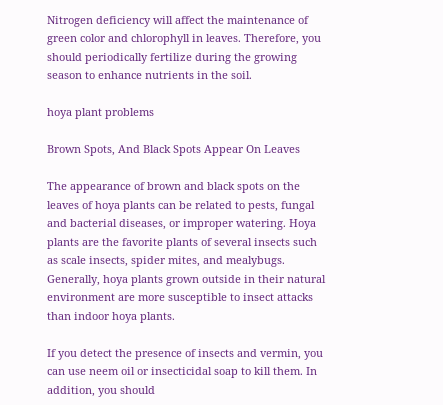Nitrogen deficiency will affect the maintenance of green color and chlorophyll in leaves. Therefore, you should periodically fertilize during the growing season to enhance nutrients in the soil.

hoya plant problems

Brown Spots, And Black Spots Appear On Leaves

The appearance of brown and black spots on the leaves of hoya plants can be related to pests, fungal and bacterial diseases, or improper watering. Hoya plants are the favorite plants of several insects such as scale insects, spider mites, and mealybugs. Generally, hoya plants grown outside in their natural environment are more susceptible to insect attacks than indoor hoya plants.

If you detect the presence of insects and vermin, you can use neem oil or insecticidal soap to kill them. In addition, you should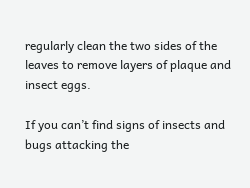regularly clean the two sides of the leaves to remove layers of plaque and insect eggs.

If you can’t find signs of insects and bugs attacking the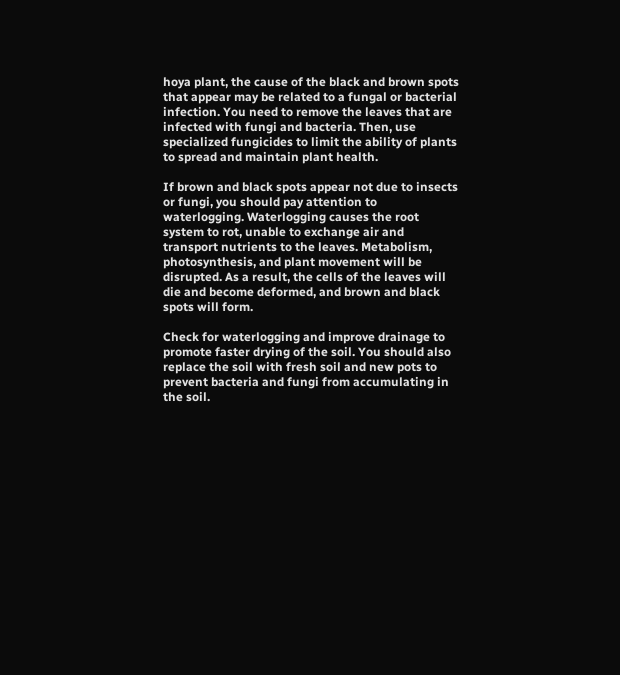hoya plant, the cause of the black and brown spots that appear may be related to a fungal or bacterial infection. You need to remove the leaves that are infected with fungi and bacteria. Then, use specialized fungicides to limit the ability of plants to spread and maintain plant health.

If brown and black spots appear not due to insects or fungi, you should pay attention to waterlogging. Waterlogging causes the root system to rot, unable to exchange air and transport nutrients to the leaves. Metabolism, photosynthesis, and plant movement will be disrupted. As a result, the cells of the leaves will die and become deformed, and brown and black spots will form.

Check for waterlogging and improve drainage to promote faster drying of the soil. You should also replace the soil with fresh soil and new pots to prevent bacteria and fungi from accumulating in the soil.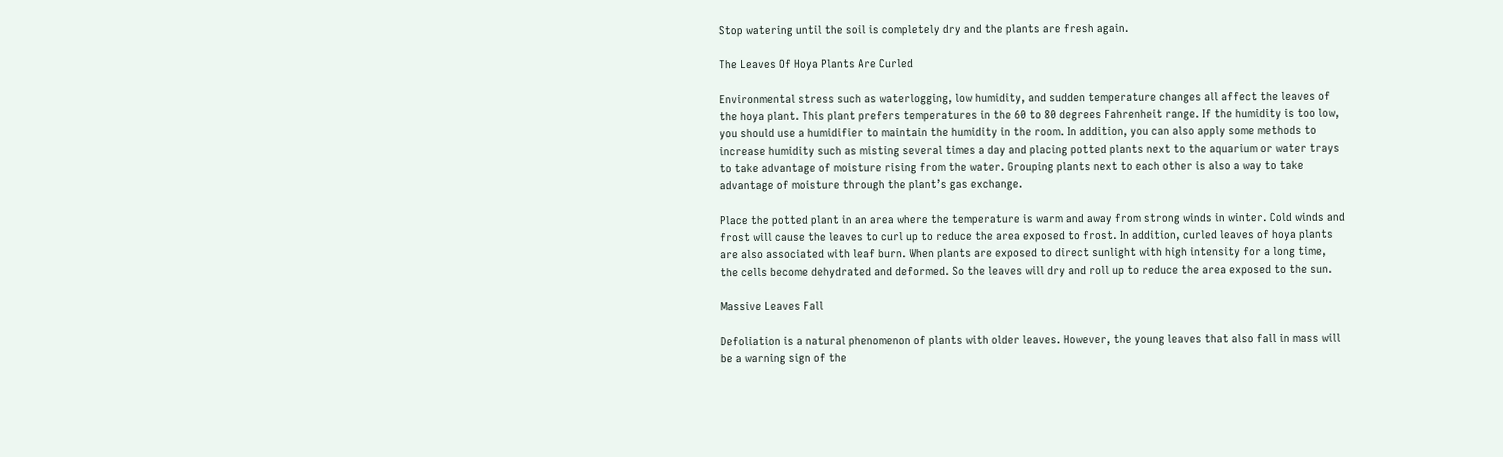Stop watering until the soil is completely dry and the plants are fresh again.

The Leaves Of Hoya Plants Are Curled

Environmental stress such as waterlogging, low humidity, and sudden temperature changes all affect the leaves of the hoya plant. This plant prefers temperatures in the 60 to 80 degrees Fahrenheit range. If the humidity is too low, you should use a humidifier to maintain the humidity in the room. In addition, you can also apply some methods to increase humidity such as misting several times a day and placing potted plants next to the aquarium or water trays to take advantage of moisture rising from the water. Grouping plants next to each other is also a way to take advantage of moisture through the plant’s gas exchange.

Place the potted plant in an area where the temperature is warm and away from strong winds in winter. Cold winds and frost will cause the leaves to curl up to reduce the area exposed to frost. In addition, curled leaves of hoya plants are also associated with leaf burn. When plants are exposed to direct sunlight with high intensity for a long time, the cells become dehydrated and deformed. So the leaves will dry and roll up to reduce the area exposed to the sun.

Massive Leaves Fall

Defoliation is a natural phenomenon of plants with older leaves. However, the young leaves that also fall in mass will be a warning sign of the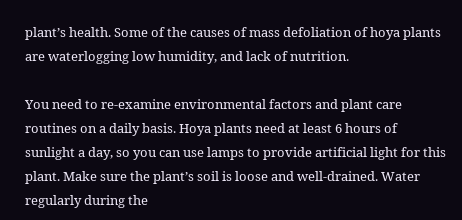plant’s health. Some of the causes of mass defoliation of hoya plants are waterlogging low humidity, and lack of nutrition.

You need to re-examine environmental factors and plant care routines on a daily basis. Hoya plants need at least 6 hours of sunlight a day, so you can use lamps to provide artificial light for this plant. Make sure the plant’s soil is loose and well-drained. Water regularly during the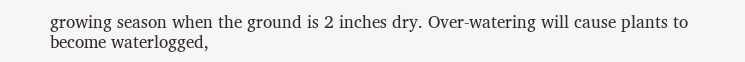growing season when the ground is 2 inches dry. Over-watering will cause plants to become waterlogged,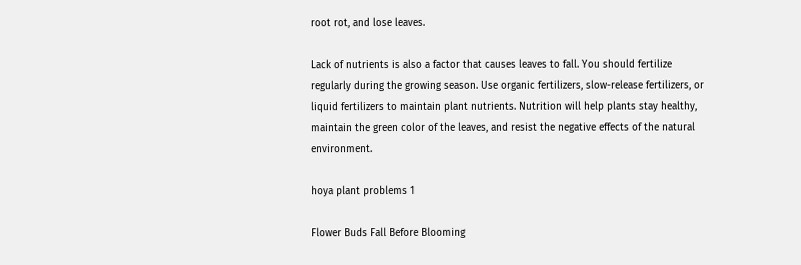root rot, and lose leaves.

Lack of nutrients is also a factor that causes leaves to fall. You should fertilize regularly during the growing season. Use organic fertilizers, slow-release fertilizers, or liquid fertilizers to maintain plant nutrients. Nutrition will help plants stay healthy, maintain the green color of the leaves, and resist the negative effects of the natural environment.

hoya plant problems 1

Flower Buds Fall Before Blooming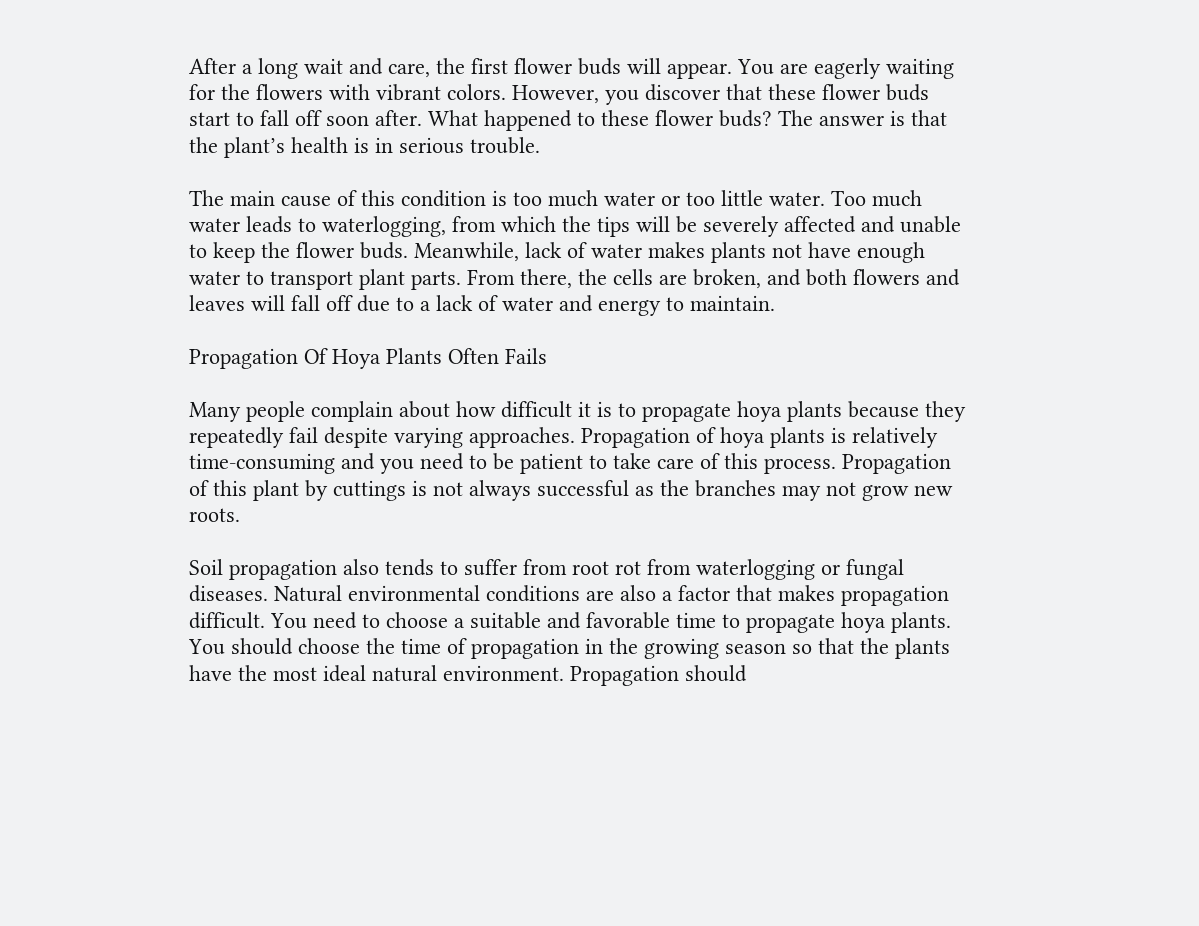After a long wait and care, the first flower buds will appear. You are eagerly waiting for the flowers with vibrant colors. However, you discover that these flower buds start to fall off soon after. What happened to these flower buds? The answer is that the plant’s health is in serious trouble.

The main cause of this condition is too much water or too little water. Too much water leads to waterlogging, from which the tips will be severely affected and unable to keep the flower buds. Meanwhile, lack of water makes plants not have enough water to transport plant parts. From there, the cells are broken, and both flowers and leaves will fall off due to a lack of water and energy to maintain.

Propagation Of Hoya Plants Often Fails

Many people complain about how difficult it is to propagate hoya plants because they repeatedly fail despite varying approaches. Propagation of hoya plants is relatively time-consuming and you need to be patient to take care of this process. Propagation of this plant by cuttings is not always successful as the branches may not grow new roots.

Soil propagation also tends to suffer from root rot from waterlogging or fungal diseases. Natural environmental conditions are also a factor that makes propagation difficult. You need to choose a suitable and favorable time to propagate hoya plants. You should choose the time of propagation in the growing season so that the plants have the most ideal natural environment. Propagation should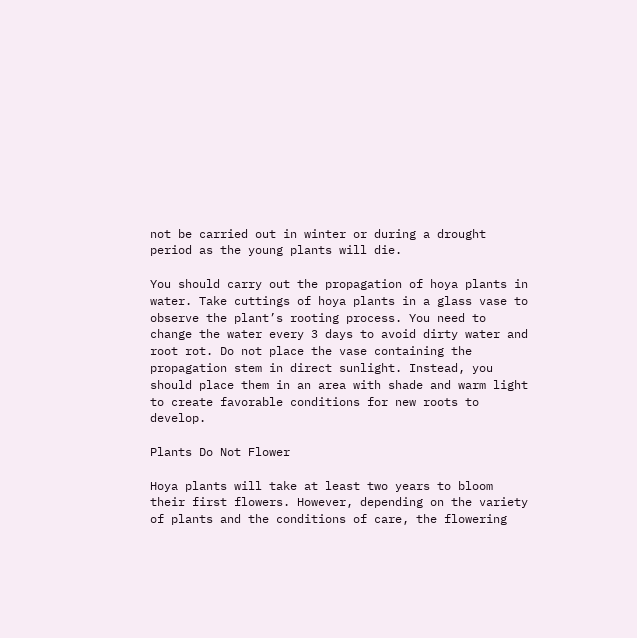not be carried out in winter or during a drought period as the young plants will die.

You should carry out the propagation of hoya plants in water. Take cuttings of hoya plants in a glass vase to observe the plant’s rooting process. You need to change the water every 3 days to avoid dirty water and root rot. Do not place the vase containing the propagation stem in direct sunlight. Instead, you should place them in an area with shade and warm light to create favorable conditions for new roots to develop.

Plants Do Not Flower

Hoya plants will take at least two years to bloom their first flowers. However, depending on the variety of plants and the conditions of care, the flowering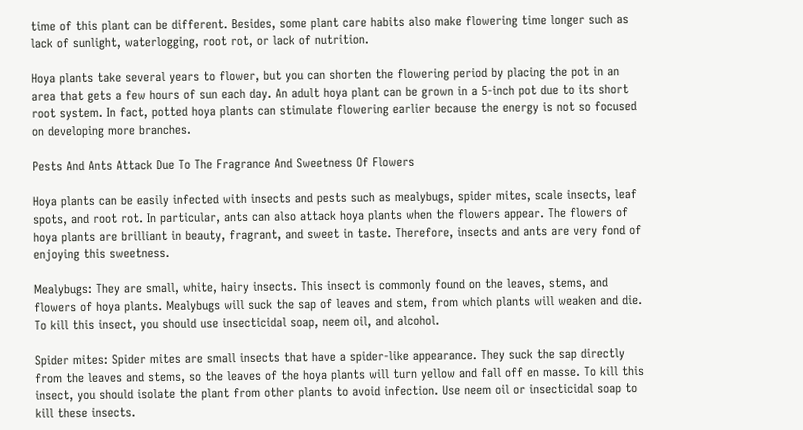time of this plant can be different. Besides, some plant care habits also make flowering time longer such as lack of sunlight, waterlogging, root rot, or lack of nutrition.

Hoya plants take several years to flower, but you can shorten the flowering period by placing the pot in an area that gets a few hours of sun each day. An adult hoya plant can be grown in a 5-inch pot due to its short root system. In fact, potted hoya plants can stimulate flowering earlier because the energy is not so focused on developing more branches.

Pests And Ants Attack Due To The Fragrance And Sweetness Of Flowers

Hoya plants can be easily infected with insects and pests such as mealybugs, spider mites, scale insects, leaf spots, and root rot. In particular, ants can also attack hoya plants when the flowers appear. The flowers of hoya plants are brilliant in beauty, fragrant, and sweet in taste. Therefore, insects and ants are very fond of enjoying this sweetness.

Mealybugs: They are small, white, hairy insects. This insect is commonly found on the leaves, stems, and flowers of hoya plants. Mealybugs will suck the sap of leaves and stem, from which plants will weaken and die. To kill this insect, you should use insecticidal soap, neem oil, and alcohol.

Spider mites: Spider mites are small insects that have a spider-like appearance. They suck the sap directly from the leaves and stems, so the leaves of the hoya plants will turn yellow and fall off en masse. To kill this insect, you should isolate the plant from other plants to avoid infection. Use neem oil or insecticidal soap to kill these insects.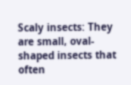Scaly insects: They are small, oval-shaped insects that often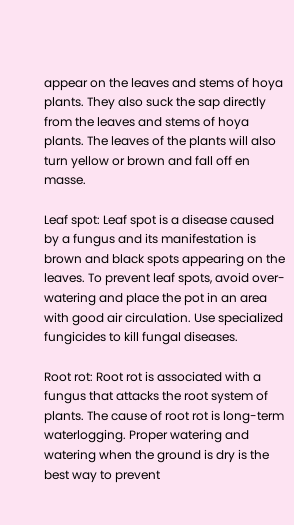appear on the leaves and stems of hoya plants. They also suck the sap directly from the leaves and stems of hoya plants. The leaves of the plants will also turn yellow or brown and fall off en masse.

Leaf spot: Leaf spot is a disease caused by a fungus and its manifestation is brown and black spots appearing on the leaves. To prevent leaf spots, avoid over-watering and place the pot in an area with good air circulation. Use specialized fungicides to kill fungal diseases.

Root rot: Root rot is associated with a fungus that attacks the root system of plants. The cause of root rot is long-term waterlogging. Proper watering and watering when the ground is dry is the best way to prevent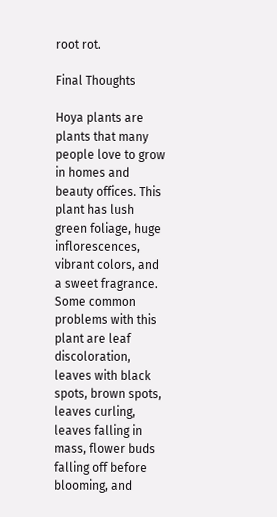root rot.

Final Thoughts

Hoya plants are plants that many people love to grow in homes and beauty offices. This plant has lush green foliage, huge inflorescences, vibrant colors, and a sweet fragrance. Some common problems with this plant are leaf discoloration, leaves with black spots, brown spots, leaves curling, leaves falling in mass, flower buds falling off before blooming, and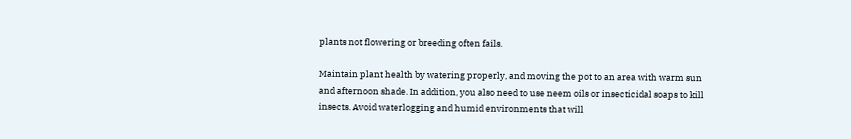plants not flowering or breeding often fails.

Maintain plant health by watering properly, and moving the pot to an area with warm sun and afternoon shade. In addition, you also need to use neem oils or insecticidal soaps to kill insects. Avoid waterlogging and humid environments that will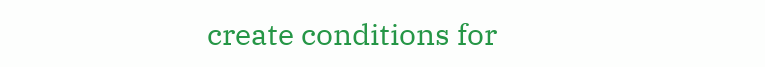create conditions for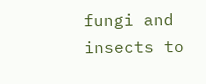fungi and insects to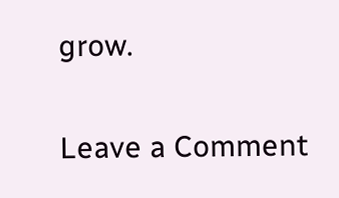grow.

Leave a Comment